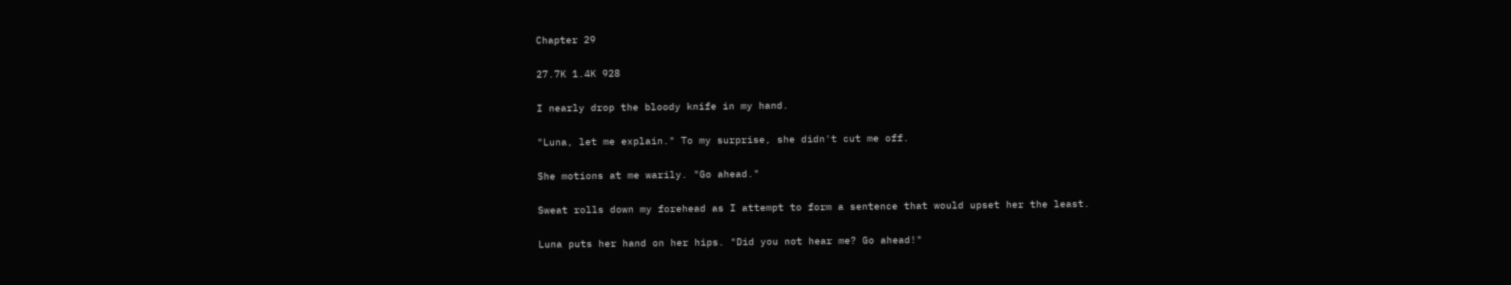Chapter 29

27.7K 1.4K 928

I nearly drop the bloody knife in my hand.

"Luna, let me explain." To my surprise, she didn't cut me off.

She motions at me warily. "Go ahead."

Sweat rolls down my forehead as I attempt to form a sentence that would upset her the least.

Luna puts her hand on her hips. "Did you not hear me? Go ahead!"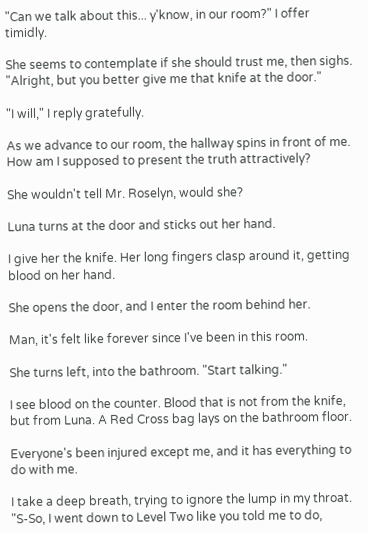"Can we talk about this... y'know, in our room?" I offer timidly.

She seems to contemplate if she should trust me, then sighs.
"Alright, but you better give me that knife at the door."

"I will," I reply gratefully.

As we advance to our room, the hallway spins in front of me. How am I supposed to present the truth attractively?

She wouldn't tell Mr. Roselyn, would she?

Luna turns at the door and sticks out her hand.

I give her the knife. Her long fingers clasp around it, getting blood on her hand.

She opens the door, and I enter the room behind her.

Man, it's felt like forever since I've been in this room.

She turns left, into the bathroom. "Start talking."

I see blood on the counter. Blood that is not from the knife, but from Luna. A Red Cross bag lays on the bathroom floor.

Everyone's been injured except me, and it has everything to do with me.

I take a deep breath, trying to ignore the lump in my throat. "S-So, I went down to Level Two like you told me to do,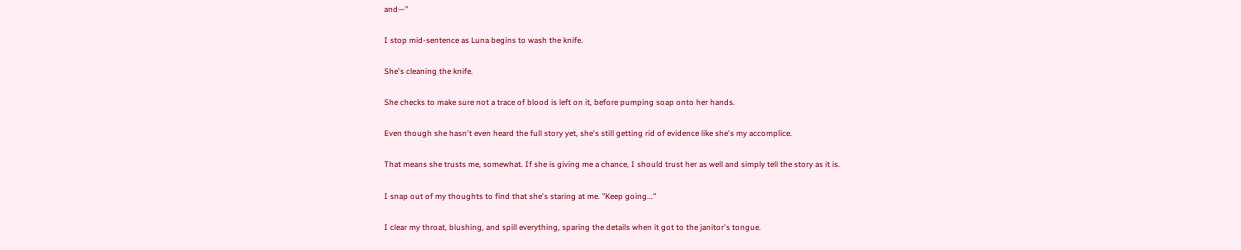and—"

I stop mid-sentence as Luna begins to wash the knife.

She's cleaning the knife.

She checks to make sure not a trace of blood is left on it, before pumping soap onto her hands.

Even though she hasn't even heard the full story yet, she's still getting rid of evidence like she's my accomplice.

That means she trusts me, somewhat. If she is giving me a chance, I should trust her as well and simply tell the story as it is.

I snap out of my thoughts to find that she's staring at me. "Keep going..."

I clear my throat, blushing, and spill everything, sparing the details when it got to the janitor's tongue.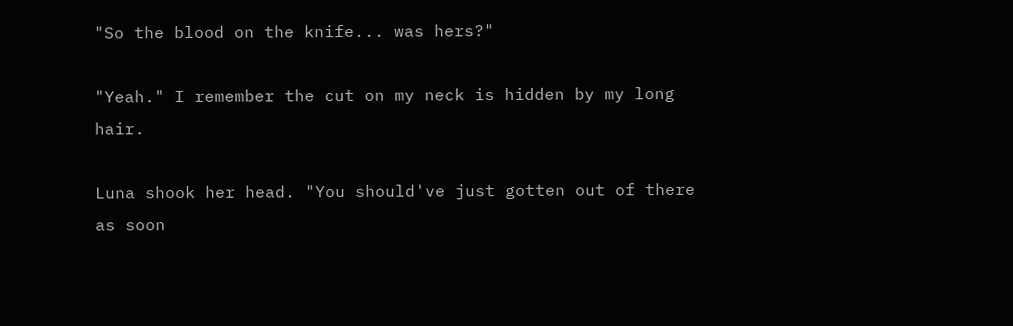"So the blood on the knife... was hers?"

"Yeah." I remember the cut on my neck is hidden by my long hair.

Luna shook her head. "You should've just gotten out of there as soon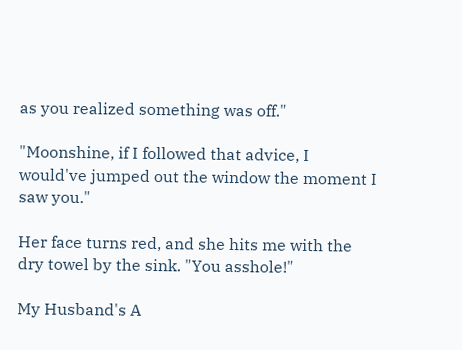as you realized something was off."

"Moonshine, if I followed that advice, I would've jumped out the window the moment I saw you."

Her face turns red, and she hits me with the dry towel by the sink. "You asshole!"

My Husband's A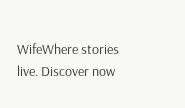WifeWhere stories live. Discover now